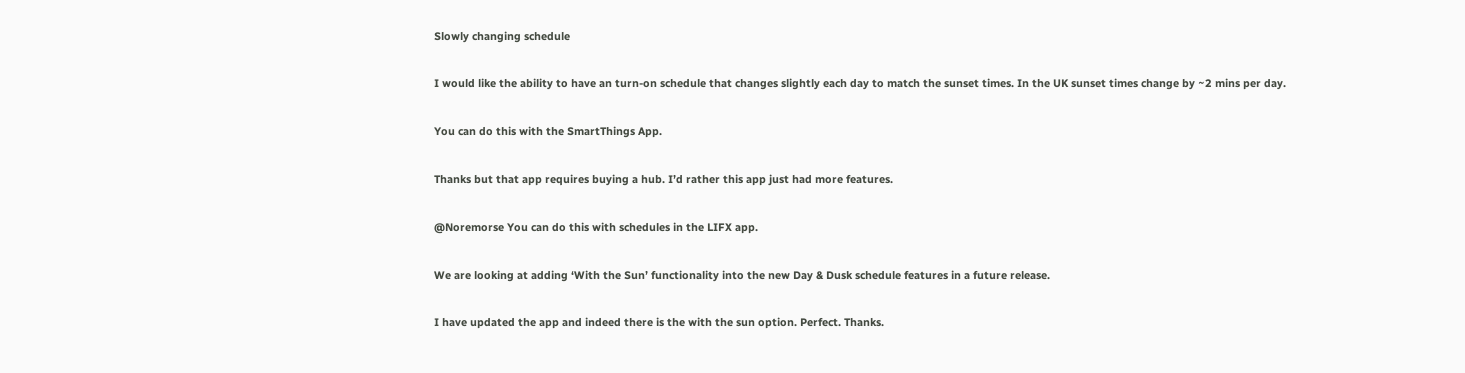Slowly changing schedule

I would like the ability to have an turn-on schedule that changes slightly each day to match the sunset times. In the UK sunset times change by ~2 mins per day.

You can do this with the SmartThings App.

Thanks but that app requires buying a hub. I’d rather this app just had more features.

@Noremorse You can do this with schedules in the LIFX app.

We are looking at adding ‘With the Sun’ functionality into the new Day & Dusk schedule features in a future release.

I have updated the app and indeed there is the with the sun option. Perfect. Thanks.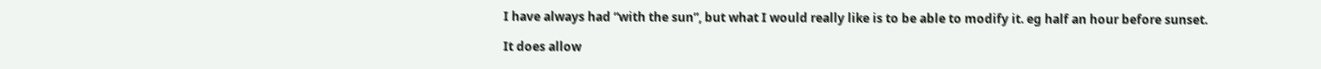I have always had “with the sun”, but what I would really like is to be able to modify it. eg half an hour before sunset.

It does allow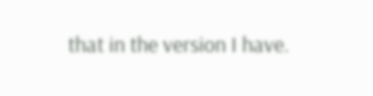that in the version I have.